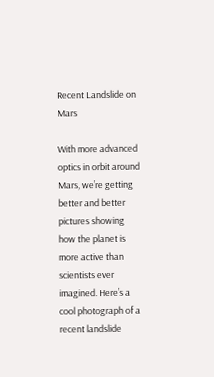Recent Landslide on Mars

With more advanced optics in orbit around Mars, we’re getting better and better pictures showing how the planet is more active than scientists ever imagined. Here’s a cool photograph of a recent landslide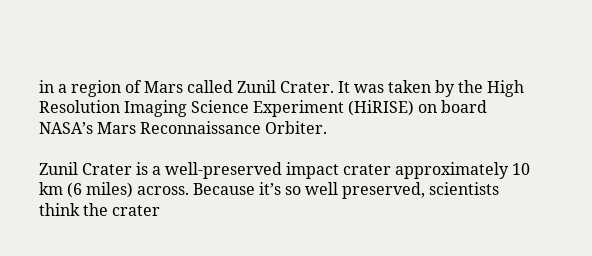in a region of Mars called Zunil Crater. It was taken by the High Resolution Imaging Science Experiment (HiRISE) on board NASA’s Mars Reconnaissance Orbiter.

Zunil Crater is a well-preserved impact crater approximately 10 km (6 miles) across. Because it’s so well preserved, scientists think the crater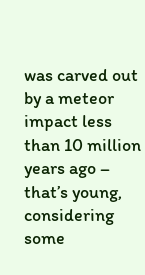was carved out by a meteor impact less than 10 million years ago – that’s young, considering some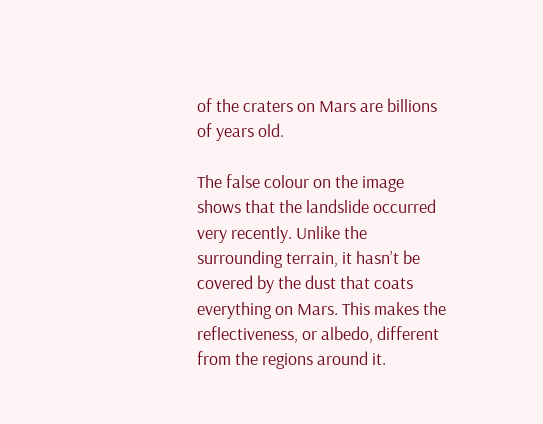of the craters on Mars are billions of years old.

The false colour on the image shows that the landslide occurred very recently. Unlike the surrounding terrain, it hasn’t be covered by the dust that coats everything on Mars. This makes the reflectiveness, or albedo, different from the regions around it.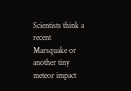Scientists think a recent Marsquake or another tiny meteor impact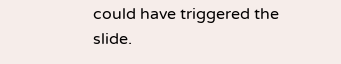could have triggered the slide.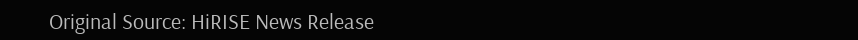Original Source: HiRISE News Release